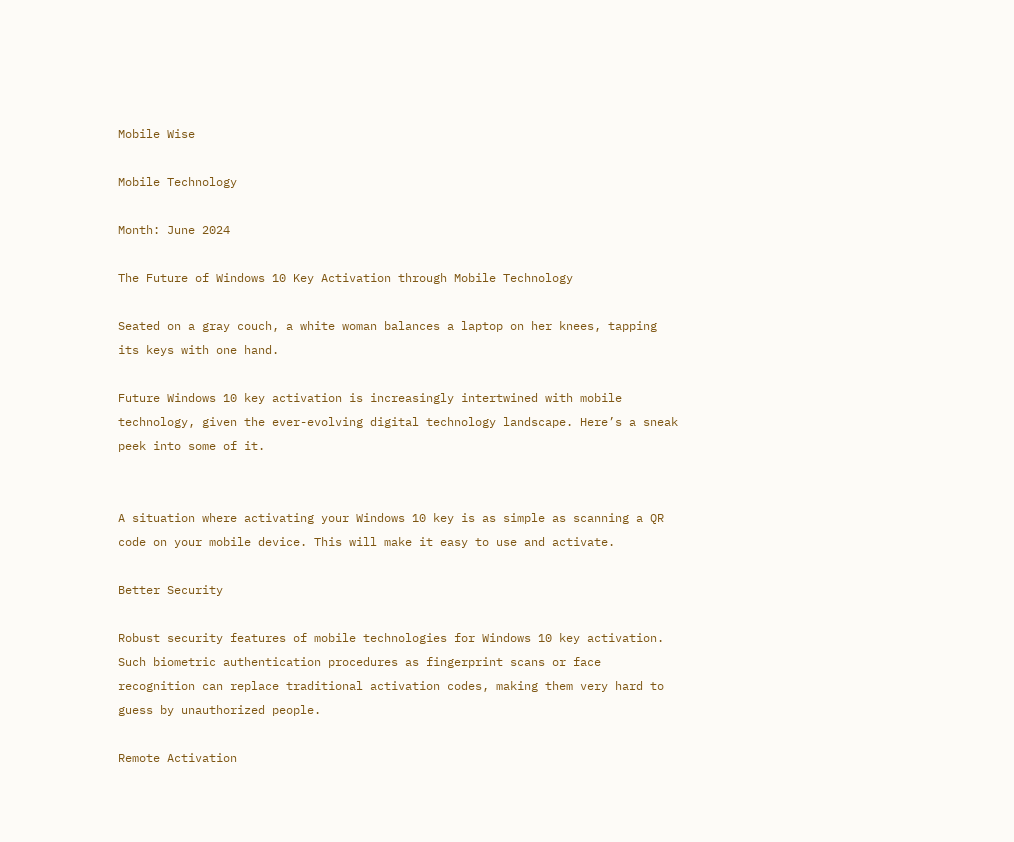Mobile Wise

Mobile Technology

Month: June 2024

The Future of Windows 10 Key Activation through Mobile Technology

Seated on a gray couch, a white woman balances a laptop on her knees, tapping its keys with one hand.

Future Windows 10 key activation is increasingly intertwined with mobile technology, given the ever-evolving digital technology landscape. Here’s a sneak peek into some of it.


A situation where activating your Windows 10 key is as simple as scanning a QR code on your mobile device. This will make it easy to use and activate.

Better Security

Robust security features of mobile technologies for Windows 10 key activation. Such biometric authentication procedures as fingerprint scans or face recognition can replace traditional activation codes, making them very hard to guess by unauthorized people.

Remote Activation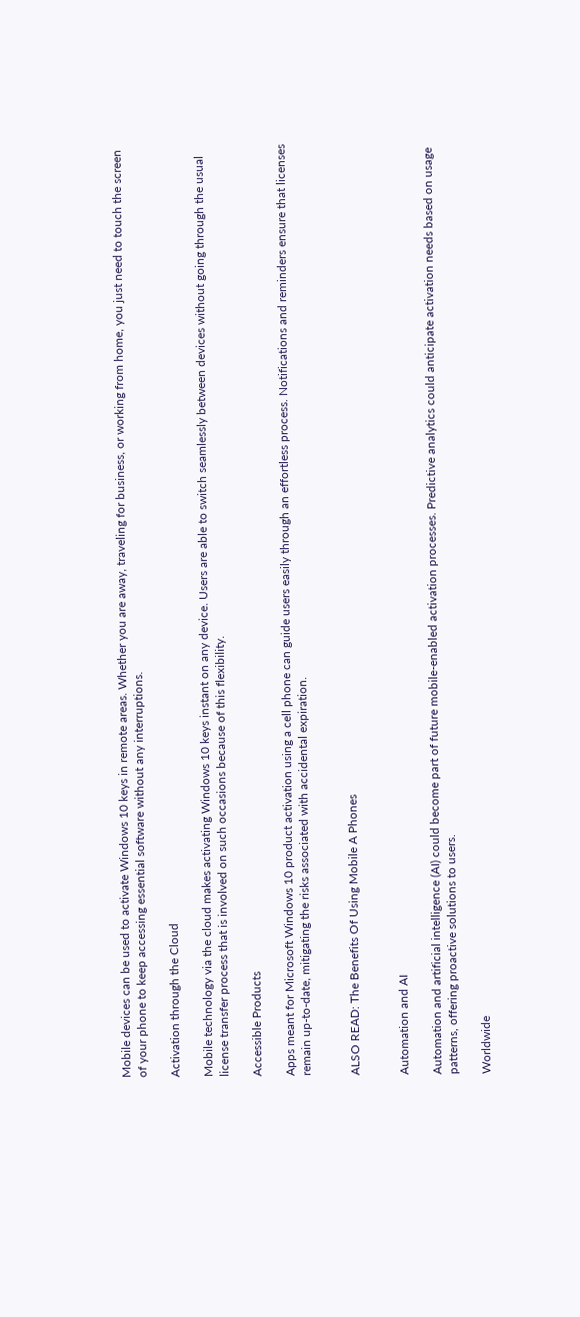Mobile devices can be used to activate Windows 10 keys in remote areas. Whether you are away, traveling for business, or working from home, you just need to touch the screen of your phone to keep accessing essential software without any interruptions.

Activation through the Cloud

Mobile technology via the cloud makes activating Windows 10 keys instant on any device. Users are able to switch seamlessly between devices without going through the usual license transfer process that is involved on such occasions because of this flexibility.

Accessible Products

Apps meant for Microsoft Windows 10 product activation using a cell phone can guide users easily through an effortless process. Notifications and reminders ensure that licenses remain up-to-date, mitigating the risks associated with accidental expiration.


ALSO READ: The Benefits Of Using Mobile A Phones


Automation and AI

Automation and artificial intelligence (AI) could become part of future mobile-enabled activation processes. Predictive analytics could anticipate activation needs based on usage patterns, offering proactive solutions to users.

Worldwide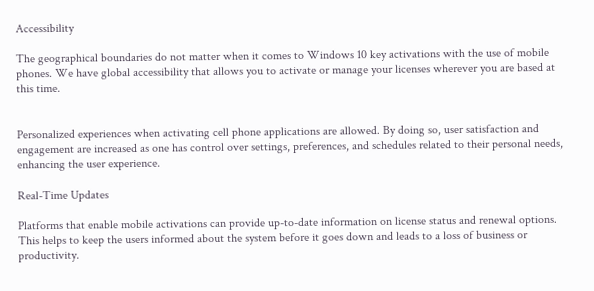Accessibility

The geographical boundaries do not matter when it comes to Windows 10 key activations with the use of mobile phones. We have global accessibility that allows you to activate or manage your licenses wherever you are based at this time.


Personalized experiences when activating cell phone applications are allowed. By doing so, user satisfaction and engagement are increased as one has control over settings, preferences, and schedules related to their personal needs, enhancing the user experience.

Real-Time Updates

Platforms that enable mobile activations can provide up-to-date information on license status and renewal options. This helps to keep the users informed about the system before it goes down and leads to a loss of business or productivity.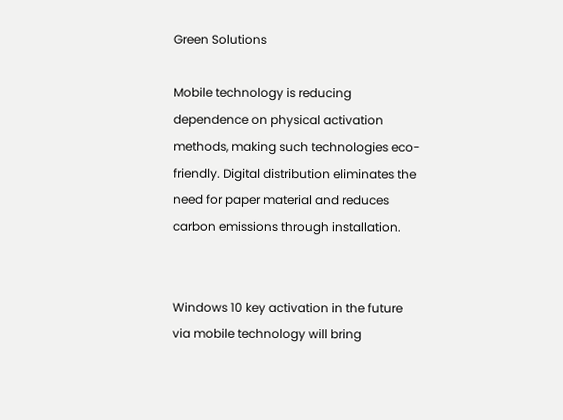Green Solutions

Mobile technology is reducing dependence on physical activation methods, making such technologies eco-friendly. Digital distribution eliminates the need for paper material and reduces carbon emissions through installation.


Windows 10 key activation in the future via mobile technology will bring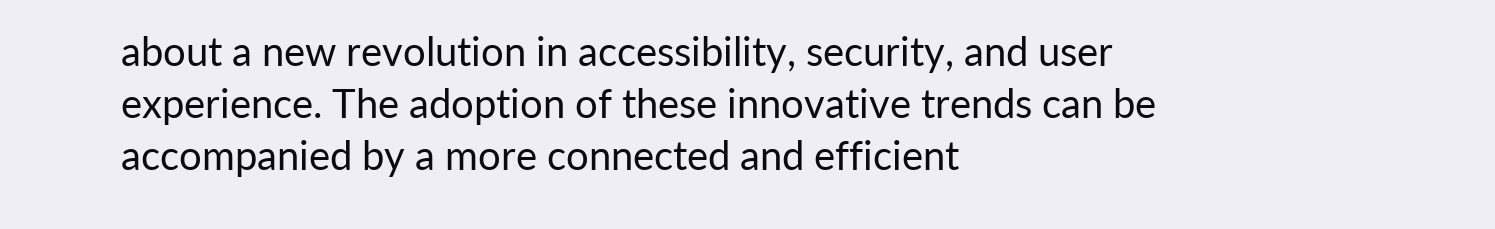about a new revolution in accessibility, security, and user experience. The adoption of these innovative trends can be accompanied by a more connected and efficient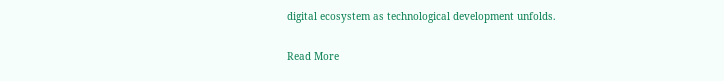digital ecosystem as technological development unfolds.

Read More